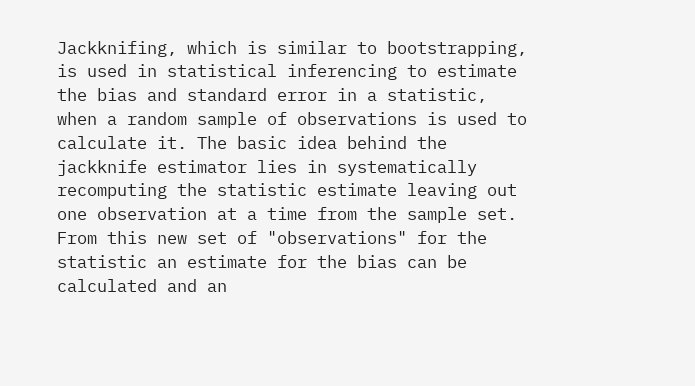Jackknifing, which is similar to bootstrapping, is used in statistical inferencing to estimate the bias and standard error in a statistic, when a random sample of observations is used to calculate it. The basic idea behind the jackknife estimator lies in systematically recomputing the statistic estimate leaving out one observation at a time from the sample set. From this new set of "observations" for the statistic an estimate for the bias can be calculated and an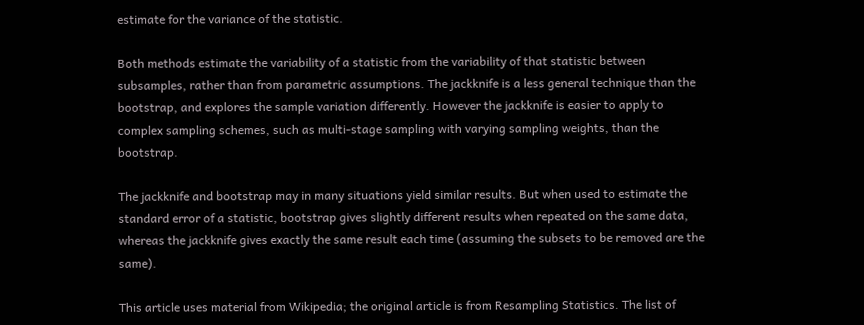estimate for the variance of the statistic.

Both methods estimate the variability of a statistic from the variability of that statistic between subsamples, rather than from parametric assumptions. The jackknife is a less general technique than the bootstrap, and explores the sample variation differently. However the jackknife is easier to apply to complex sampling schemes, such as multi-stage sampling with varying sampling weights, than the bootstrap.

The jackknife and bootstrap may in many situations yield similar results. But when used to estimate the standard error of a statistic, bootstrap gives slightly different results when repeated on the same data, whereas the jackknife gives exactly the same result each time (assuming the subsets to be removed are the same).

This article uses material from Wikipedia; the original article is from Resampling Statistics. The list of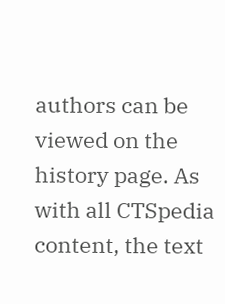authors can be viewed on the history page. As with all CTSpedia content, the text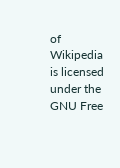of Wikipedia is licensed under the GNU Free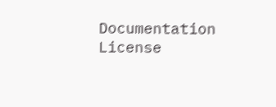Documentation License